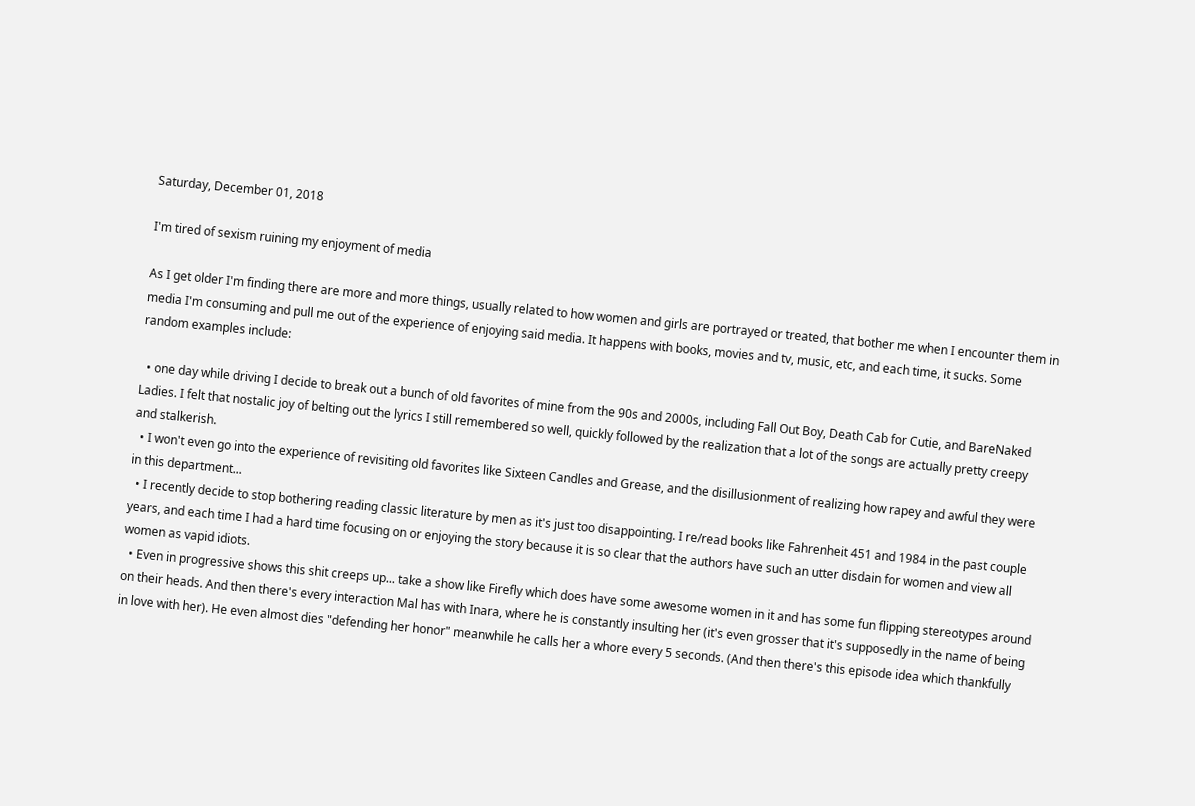Saturday, December 01, 2018

I'm tired of sexism ruining my enjoyment of media

As I get older I'm finding there are more and more things, usually related to how women and girls are portrayed or treated, that bother me when I encounter them in media I'm consuming and pull me out of the experience of enjoying said media. It happens with books, movies and tv, music, etc, and each time, it sucks. Some random examples include:

  • one day while driving I decide to break out a bunch of old favorites of mine from the 90s and 2000s, including Fall Out Boy, Death Cab for Cutie, and BareNaked Ladies. I felt that nostalic joy of belting out the lyrics I still remembered so well, quickly followed by the realization that a lot of the songs are actually pretty creepy and stalkerish.
  • I won't even go into the experience of revisiting old favorites like Sixteen Candles and Grease, and the disillusionment of realizing how rapey and awful they were in this department...
  • I recently decide to stop bothering reading classic literature by men as it's just too disappointing. I re/read books like Fahrenheit 451 and 1984 in the past couple years, and each time I had a hard time focusing on or enjoying the story because it is so clear that the authors have such an utter disdain for women and view all women as vapid idiots.
  • Even in progressive shows this shit creeps up... take a show like Firefly which does have some awesome women in it and has some fun flipping stereotypes around on their heads. And then there's every interaction Mal has with Inara, where he is constantly insulting her (it's even grosser that it's supposedly in the name of being in love with her). He even almost dies "defending her honor" meanwhile he calls her a whore every 5 seconds. (And then there's this episode idea which thankfully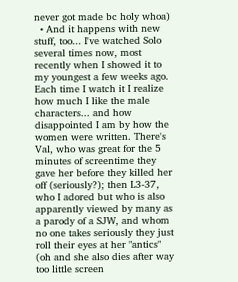never got made bc holy whoa)
  • And it happens with new stuff, too... I've watched Solo several times now, most recently when I showed it to my youngest a few weeks ago. Each time I watch it I realize how much I like the male characters... and how disappointed I am by how the women were written. There's Val, who was great for the 5 minutes of screentime they gave her before they killed her off (seriously?); then L3-37, who I adored but who is also apparently viewed by many as a parody of a SJW, and whom no one takes seriously they just roll their eyes at her "antics" (oh and she also dies after way too little screen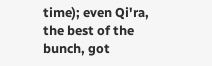time); even Qi'ra, the best of the bunch, got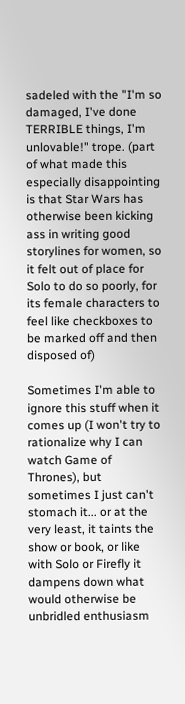sadeled with the "I'm so damaged, I've done TERRIBLE things, I'm unlovable!" trope. (part of what made this especially disappointing is that Star Wars has otherwise been kicking ass in writing good storylines for women, so it felt out of place for Solo to do so poorly, for its female characters to feel like checkboxes to be marked off and then disposed of)

Sometimes I'm able to ignore this stuff when it comes up (I won't try to rationalize why I can watch Game of Thrones), but sometimes I just can't stomach it... or at the very least, it taints the show or book, or like with Solo or Firefly it dampens down what would otherwise be unbridled enthusiasm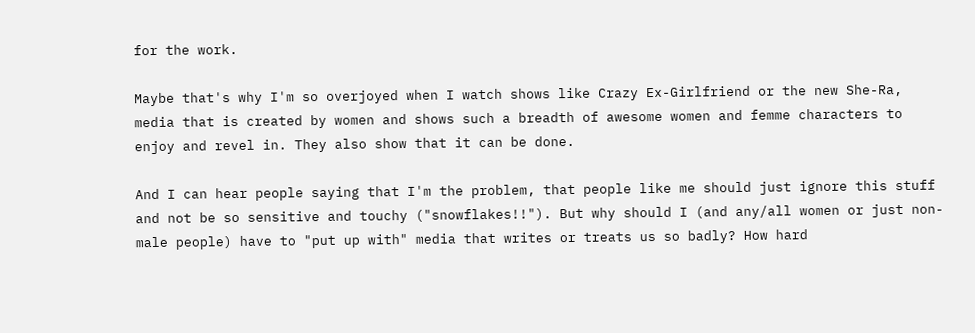for the work.

Maybe that's why I'm so overjoyed when I watch shows like Crazy Ex-Girlfriend or the new She-Ra, media that is created by women and shows such a breadth of awesome women and femme characters to enjoy and revel in. They also show that it can be done.

And I can hear people saying that I'm the problem, that people like me should just ignore this stuff and not be so sensitive and touchy ("snowflakes!!"). But why should I (and any/all women or just non-male people) have to "put up with" media that writes or treats us so badly? How hard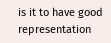is it to have good representation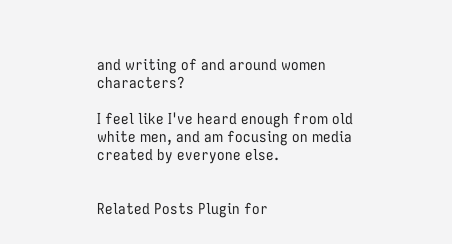and writing of and around women characters?

I feel like I've heard enough from old white men, and am focusing on media created by everyone else.


Related Posts Plugin for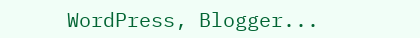WordPress, Blogger...